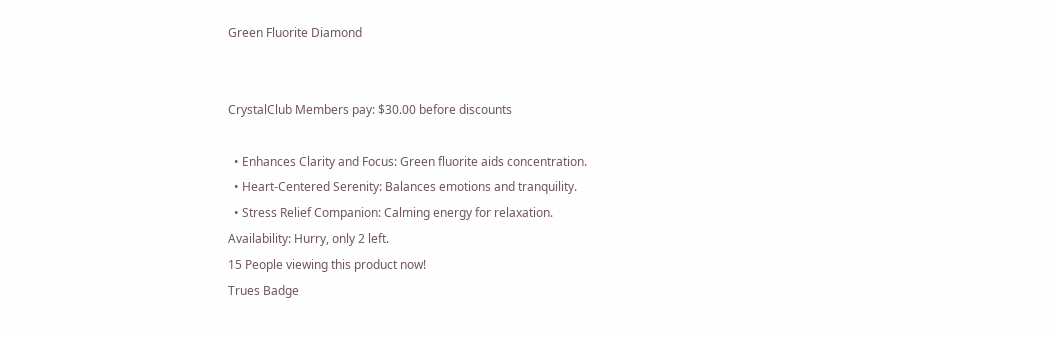Green Fluorite Diamond


CrystalClub Members pay: $30.00 before discounts

  • Enhances Clarity and Focus: Green fluorite aids concentration.
  • Heart-Centered Serenity: Balances emotions and tranquility.
  • Stress Relief Companion: Calming energy for relaxation.
Availability: Hurry, only 2 left.
15 People viewing this product now!
Trues Badge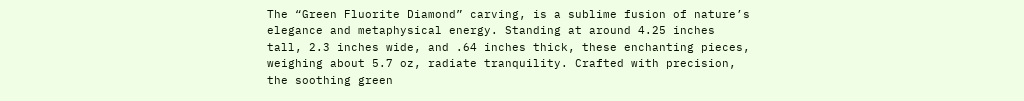The “Green Fluorite Diamond” carving, is a sublime fusion of nature’s elegance and metaphysical energy. Standing at around 4.25 inches tall, 2.3 inches wide, and .64 inches thick, these enchanting pieces, weighing about 5.7 oz, radiate tranquility. Crafted with precision, the soothing green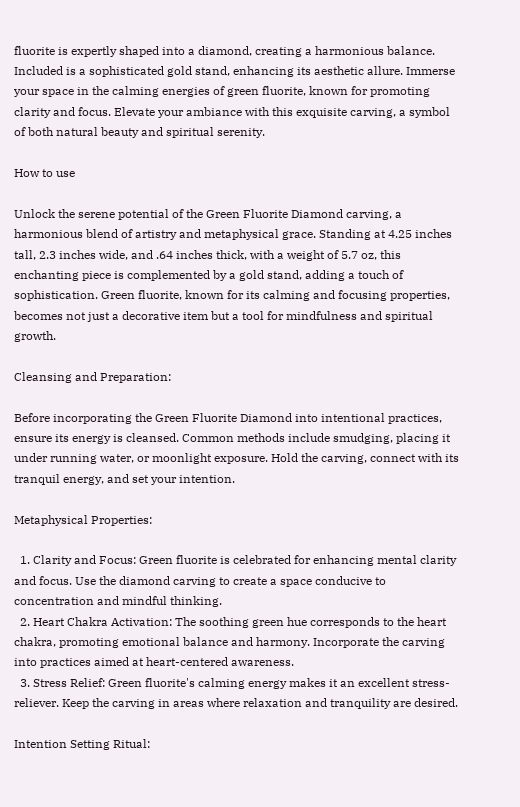fluorite is expertly shaped into a diamond, creating a harmonious balance. Included is a sophisticated gold stand, enhancing its aesthetic allure. Immerse your space in the calming energies of green fluorite, known for promoting clarity and focus. Elevate your ambiance with this exquisite carving, a symbol of both natural beauty and spiritual serenity.

How to use

Unlock the serene potential of the Green Fluorite Diamond carving, a harmonious blend of artistry and metaphysical grace. Standing at 4.25 inches tall, 2.3 inches wide, and .64 inches thick, with a weight of 5.7 oz, this enchanting piece is complemented by a gold stand, adding a touch of sophistication. Green fluorite, known for its calming and focusing properties, becomes not just a decorative item but a tool for mindfulness and spiritual growth.

Cleansing and Preparation:

Before incorporating the Green Fluorite Diamond into intentional practices, ensure its energy is cleansed. Common methods include smudging, placing it under running water, or moonlight exposure. Hold the carving, connect with its tranquil energy, and set your intention.

Metaphysical Properties:

  1. Clarity and Focus: Green fluorite is celebrated for enhancing mental clarity and focus. Use the diamond carving to create a space conducive to concentration and mindful thinking.
  2. Heart Chakra Activation: The soothing green hue corresponds to the heart chakra, promoting emotional balance and harmony. Incorporate the carving into practices aimed at heart-centered awareness.
  3. Stress Relief: Green fluorite's calming energy makes it an excellent stress-reliever. Keep the carving in areas where relaxation and tranquility are desired.

Intention Setting Ritual: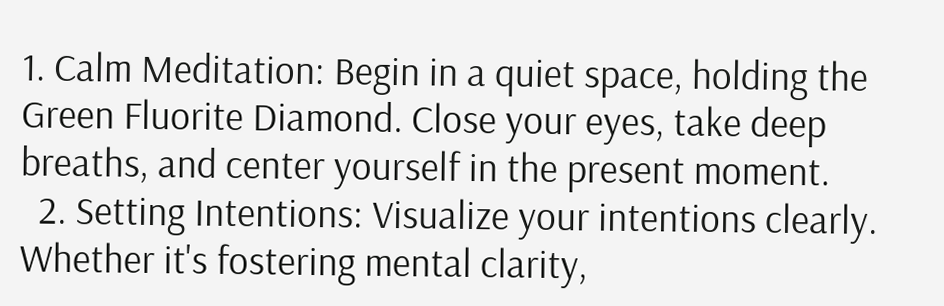1. Calm Meditation: Begin in a quiet space, holding the Green Fluorite Diamond. Close your eyes, take deep breaths, and center yourself in the present moment.
  2. Setting Intentions: Visualize your intentions clearly. Whether it's fostering mental clarity,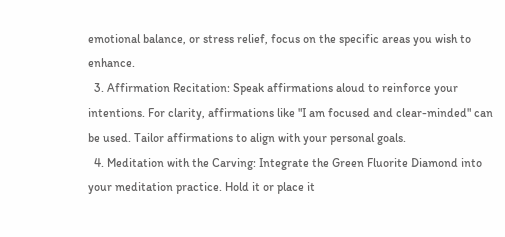emotional balance, or stress relief, focus on the specific areas you wish to enhance.
  3. Affirmation Recitation: Speak affirmations aloud to reinforce your intentions. For clarity, affirmations like "I am focused and clear-minded" can be used. Tailor affirmations to align with your personal goals.
  4. Meditation with the Carving: Integrate the Green Fluorite Diamond into your meditation practice. Hold it or place it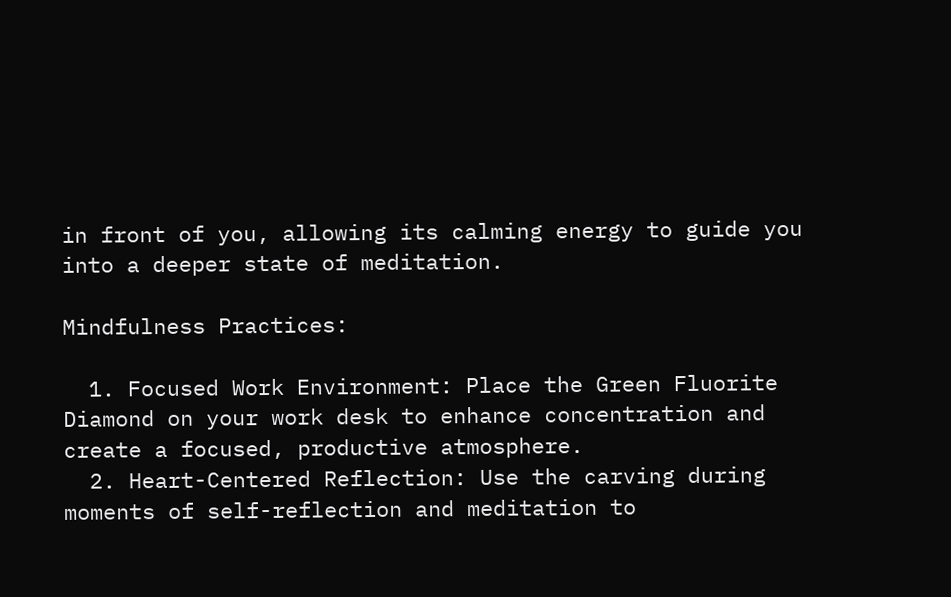in front of you, allowing its calming energy to guide you into a deeper state of meditation.

Mindfulness Practices:

  1. Focused Work Environment: Place the Green Fluorite Diamond on your work desk to enhance concentration and create a focused, productive atmosphere.
  2. Heart-Centered Reflection: Use the carving during moments of self-reflection and meditation to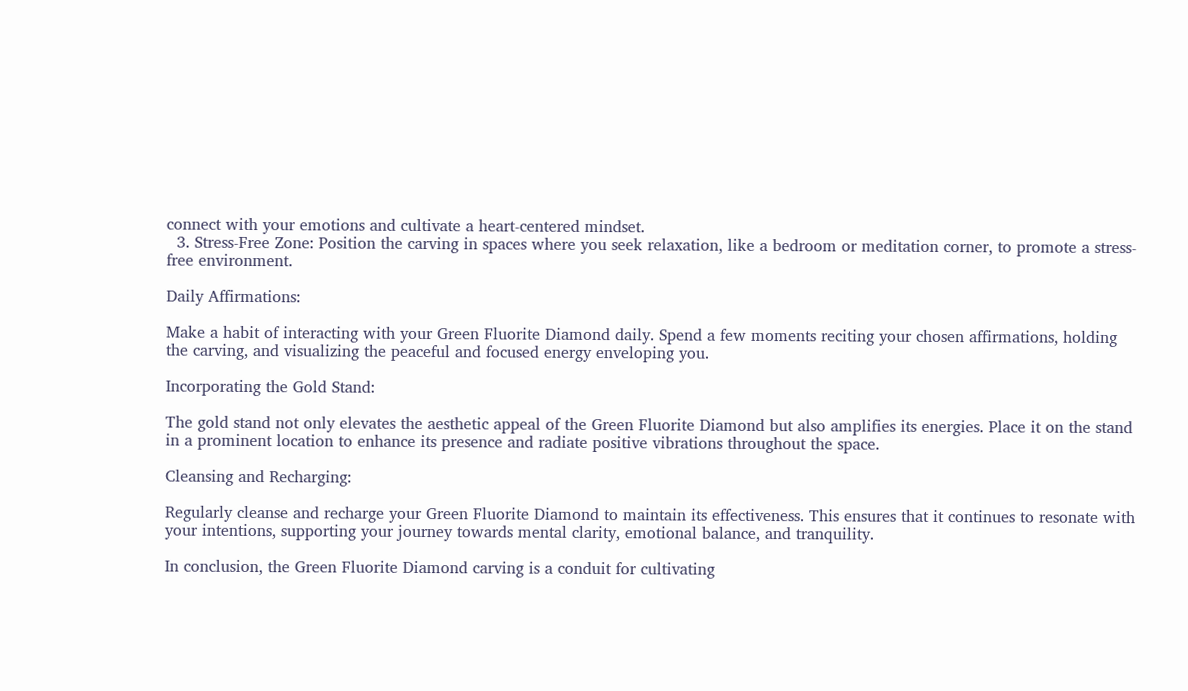connect with your emotions and cultivate a heart-centered mindset.
  3. Stress-Free Zone: Position the carving in spaces where you seek relaxation, like a bedroom or meditation corner, to promote a stress-free environment.

Daily Affirmations:

Make a habit of interacting with your Green Fluorite Diamond daily. Spend a few moments reciting your chosen affirmations, holding the carving, and visualizing the peaceful and focused energy enveloping you.

Incorporating the Gold Stand:

The gold stand not only elevates the aesthetic appeal of the Green Fluorite Diamond but also amplifies its energies. Place it on the stand in a prominent location to enhance its presence and radiate positive vibrations throughout the space.

Cleansing and Recharging:

Regularly cleanse and recharge your Green Fluorite Diamond to maintain its effectiveness. This ensures that it continues to resonate with your intentions, supporting your journey towards mental clarity, emotional balance, and tranquility.

In conclusion, the Green Fluorite Diamond carving is a conduit for cultivating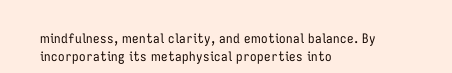mindfulness, mental clarity, and emotional balance. By incorporating its metaphysical properties into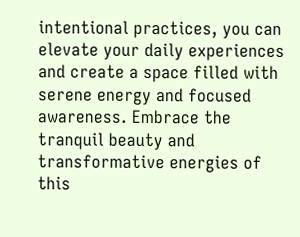intentional practices, you can elevate your daily experiences and create a space filled with serene energy and focused awareness. Embrace the tranquil beauty and transformative energies of this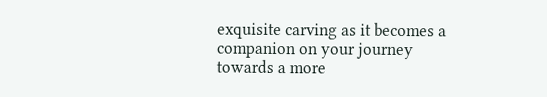exquisite carving as it becomes a companion on your journey towards a more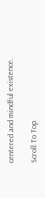centered and mindful existence.

Scroll To Top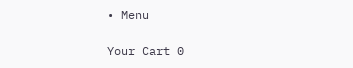• Menu

Your Cart 0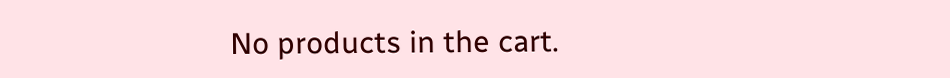No products in the cart.